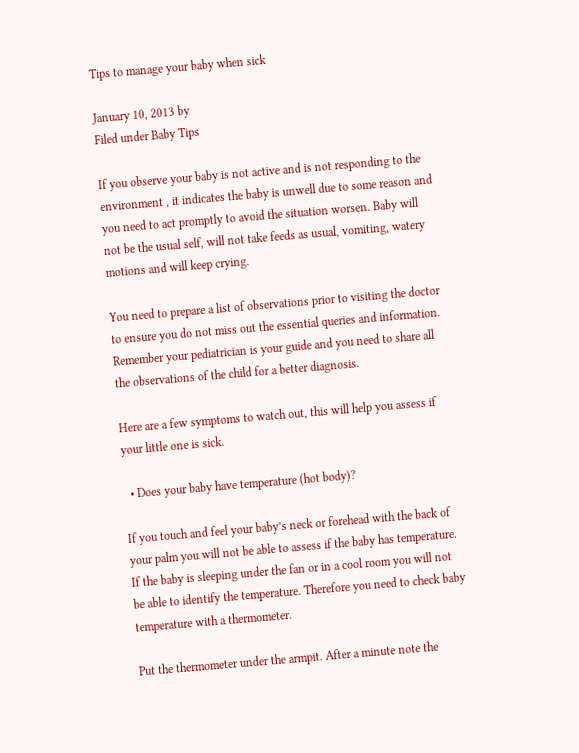Tips to manage your baby when sick

January 10, 2013 by
Filed under Baby Tips

If you observe your baby is not active and is not responding to the environment , it indicates the baby is unwell due to some reason and you need to act promptly to avoid the situation worsen. Baby will not be the usual self, will not take feeds as usual, vomiting, watery motions and will keep crying.

You need to prepare a list of observations prior to visiting the doctor to ensure you do not miss out the essential queries and information. Remember your pediatrician is your guide and you need to share all the observations of the child for a better diagnosis.

Here are a few symptoms to watch out, this will help you assess if your little one is sick.

  • Does your baby have temperature (hot body)?

If you touch and feel your baby’s neck or forehead with the back of your palm you will not be able to assess if the baby has temperature. If the baby is sleeping under the fan or in a cool room you will not be able to identify the temperature. Therefore you need to check baby temperature with a thermometer.

Put the thermometer under the armpit. After a minute note the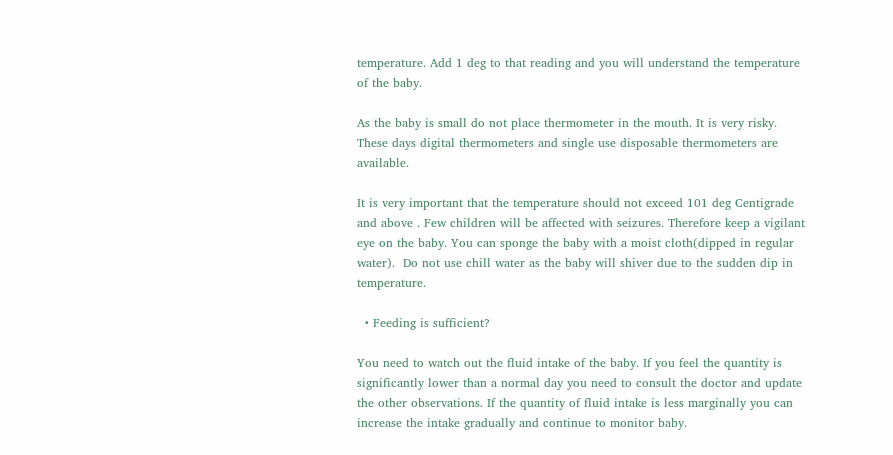temperature. Add 1 deg to that reading and you will understand the temperature of the baby.

As the baby is small do not place thermometer in the mouth. It is very risky. These days digital thermometers and single use disposable thermometers are available.

It is very important that the temperature should not exceed 101 deg Centigrade and above . Few children will be affected with seizures. Therefore keep a vigilant eye on the baby. You can sponge the baby with a moist cloth(dipped in regular water).  Do not use chill water as the baby will shiver due to the sudden dip in temperature.

  • Feeding is sufficient?

You need to watch out the fluid intake of the baby. If you feel the quantity is significantly lower than a normal day you need to consult the doctor and update the other observations. If the quantity of fluid intake is less marginally you can increase the intake gradually and continue to monitor baby.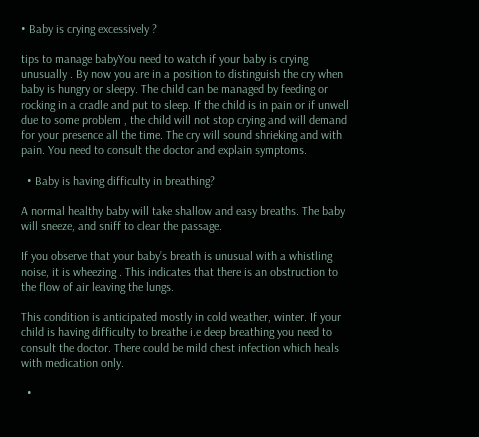• Baby is crying excessively ?

tips to manage babyYou need to watch if your baby is crying unusually . By now you are in a position to distinguish the cry when baby is hungry or sleepy. The child can be managed by feeding or rocking in a cradle and put to sleep. If the child is in pain or if unwell due to some problem , the child will not stop crying and will demand for your presence all the time. The cry will sound shrieking and with pain. You need to consult the doctor and explain symptoms.

  • Baby is having difficulty in breathing?

A normal healthy baby will take shallow and easy breaths. The baby will sneeze, and sniff to clear the passage.

If you observe that your baby’s breath is unusual with a whistling noise, it is wheezing . This indicates that there is an obstruction to the flow of air leaving the lungs.

This condition is anticipated mostly in cold weather, winter. If your child is having difficulty to breathe i.e deep breathing you need to consult the doctor. There could be mild chest infection which heals with medication only.

  •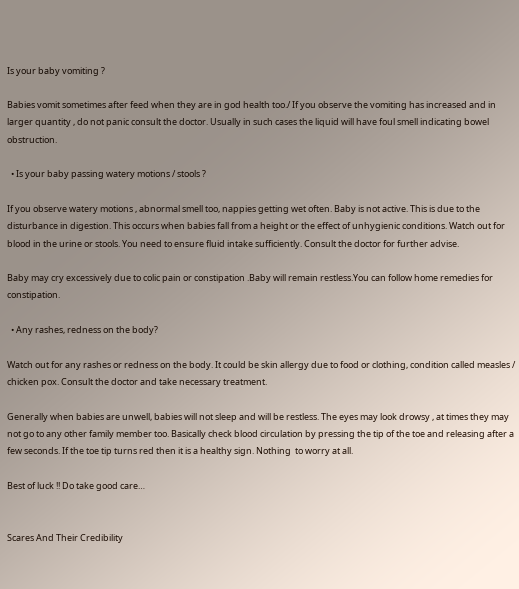Is your baby vomiting ?

Babies vomit sometimes after feed when they are in god health too./ If you observe the vomiting has increased and in larger quantity , do not panic consult the doctor. Usually in such cases the liquid will have foul smell indicating bowel obstruction.

  • Is your baby passing watery motions / stools ?

If you observe watery motions , abnormal smell too, nappies getting wet often. Baby is not active. This is due to the disturbance in digestion. This occurs when babies fall from a height or the effect of unhygienic conditions. Watch out for blood in the urine or stools. You need to ensure fluid intake sufficiently. Consult the doctor for further advise.

Baby may cry excessively due to colic pain or constipation .Baby will remain restless.You can follow home remedies for constipation.

  • Any rashes, redness on the body?

Watch out for any rashes or redness on the body. It could be skin allergy due to food or clothing, condition called measles / chicken pox. Consult the doctor and take necessary treatment.

Generally when babies are unwell, babies will not sleep and will be restless. The eyes may look drowsy , at times they may not go to any other family member too. Basically check blood circulation by pressing the tip of the toe and releasing after a few seconds. If the toe tip turns red then it is a healthy sign. Nothing  to worry at all.

Best of luck !! Do take good care…


Scares And Their Credibility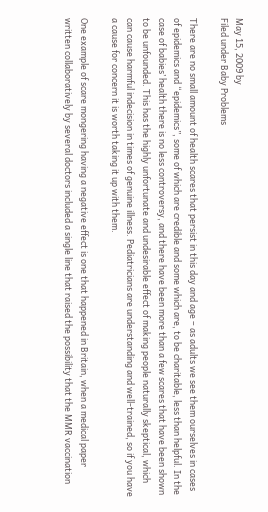May 15, 2009 by
Filed under Baby Problems

There are no small amount of health scares that persist in this day and age – as adults we see them ourselves in cases of epidemics and “epidemics”, some of which are credible and some which are, to be charitable, less than helpful. In the case of babies’ health there is no less controversy, and there have been more than a few scares that have been shown to be unfounded. This has the highly unfortunate and undesirable effect of making people naturally skeptical, which can cause harmful indecision in times of genuine illness. Pediatricians are understanding and well-trained, so if you have a cause for concern it is worth taking it up with them.

One example of scare mongering having a negative effect is one that happened in Britain, when a medical paper written collaboratively by several doctors included a single line that raised the possibility that the MMR vaccination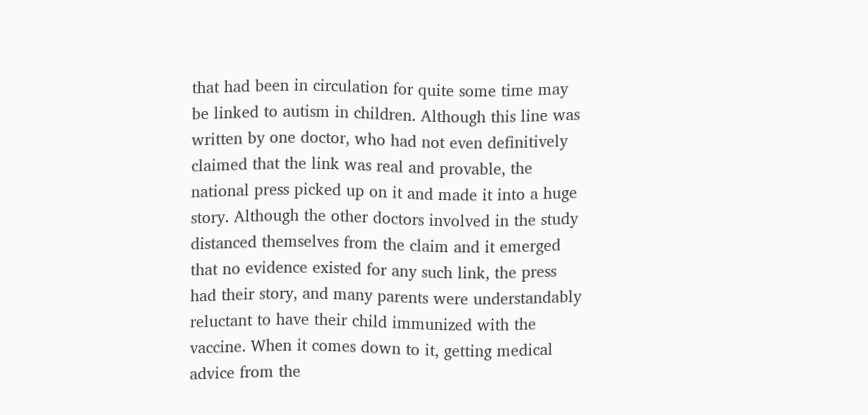that had been in circulation for quite some time may be linked to autism in children. Although this line was written by one doctor, who had not even definitively claimed that the link was real and provable, the national press picked up on it and made it into a huge story. Although the other doctors involved in the study distanced themselves from the claim and it emerged that no evidence existed for any such link, the press had their story, and many parents were understandably reluctant to have their child immunized with the vaccine. When it comes down to it, getting medical advice from the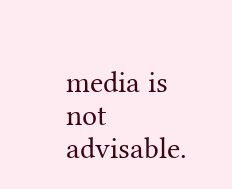media is not advisable.